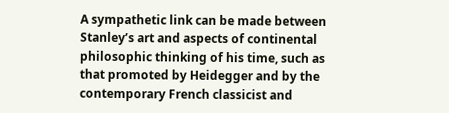A sympathetic link can be made between Stanley’s art and aspects of continental philosophic thinking of his time, such as that promoted by Heidegger and by the contemporary French classicist and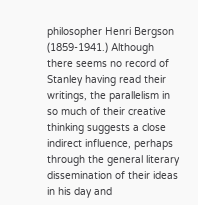philosopher Henri Bergson (1859-1941.) Although there seems no record of Stanley having read their writings, the parallelism in so much of their creative thinking suggests a close indirect influence, perhaps through the general literary dissemination of their ideas in his day and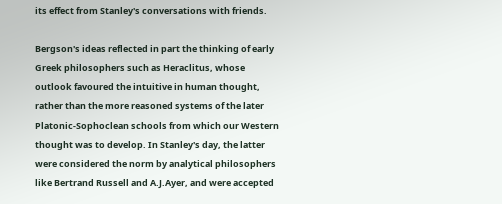its effect from Stanley's conversations with friends.

Bergson's ideas reflected in part the thinking of early Greek philosophers such as Heraclitus, whose outlook favoured the intuitive in human thought, rather than the more reasoned systems of the later Platonic-Sophoclean schools from which our Western thought was to develop. In Stanley's day, the latter were considered the norm by analytical philosophers like Bertrand Russell and A.J.Ayer, and were accepted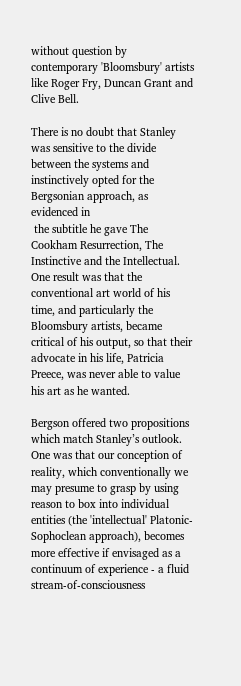without question by contemporary 'Bloomsbury' artists like Roger Fry, Duncan Grant and Clive Bell.

There is no doubt that Stanley was sensitive to the divide between the systems and instinctively opted for the Bergsonian approach, as evidenced in
 the subtitle he gave The Cookham Resurrection, The Instinctive and the Intellectual. One result was that the conventional art world of his time, and particularly the Bloomsbury artists, became critical of his output, so that their advocate in his life, Patricia Preece, was never able to value his art as he wanted.

Bergson offered two propositions which match Stanley’s outlook. One was that our conception of reality, which conventionally we may presume to grasp by using reason to box into individual entities (the 'intellectual' Platonic-Sophoclean approach), becomes more effective if envisaged as a continuum of experience - a fluid stream-of-consciousness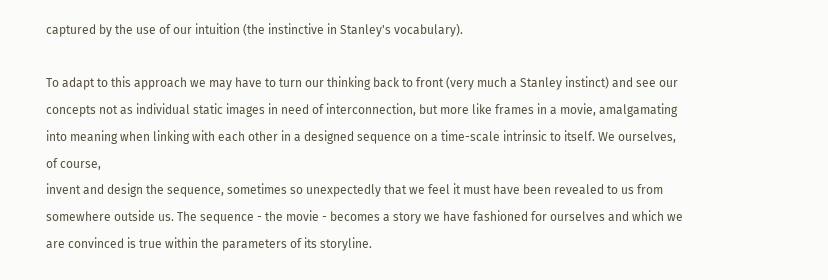captured by the use of our intuition (the instinctive in Stanley's vocabulary).

To adapt to this approach we may have to turn our thinking back to front (very much a Stanley instinct) and see our concepts not as individual static images in need of interconnection, but more like frames in a movie, amalgamating into meaning when linking with each other in a designed sequence on a time-scale intrinsic to itself. We ourselves, of course,
invent and design the sequence, sometimes so unexpectedly that we feel it must have been revealed to us from somewhere outside us. The sequence - the movie - becomes a story we have fashioned for ourselves and which we are convinced is true within the parameters of its storyline.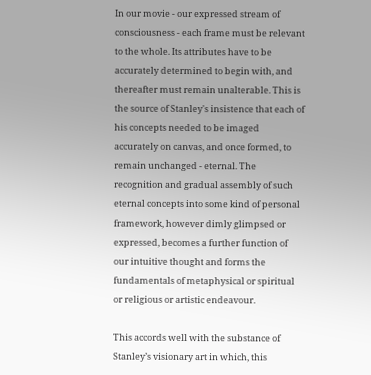In our movie - our expressed stream of consciousness - each frame must be relevant to the whole. Its attributes have to be accurately determined to begin with, and thereafter must remain unalterable. This is the source of Stanley's insistence that each of his concepts needed to be imaged accurately on canvas, and once formed, to remain unchanged - eternal. The recognition and gradual assembly of such eternal concepts into some kind of personal framework, however dimly glimpsed or expressed, becomes a further function of our intuitive thought and forms the fundamentals of metaphysical or spiritual or religious or artistic endeavour.

This accords well with the substance of Stanley’s visionary art in which, this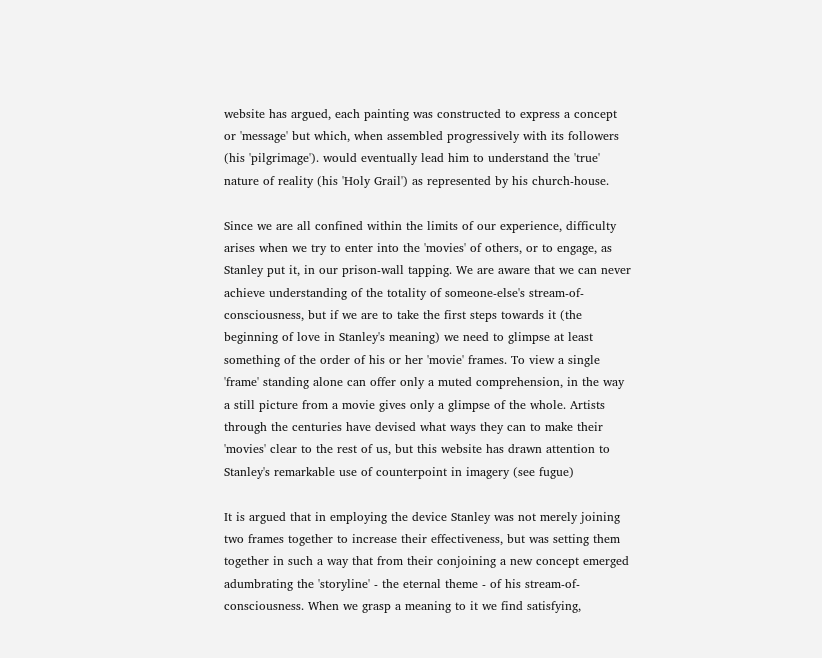website has argued, each painting was constructed to express a concept or 'message' but which, when assembled progressively with its followers (his 'pilgrimage'). would eventually lead him to understand the 'true' nature of reality (his 'Holy Grail') as represented by his church-house.

Since we are all confined within the limits of our experience, difficulty arises when we try to enter into the 'movies' of others, or to engage, as Stanley put it, in our prison-wall tapping. We are aware that we can never achieve understanding of the totality of someone-else's stream-of-consciousness, but if we are to take the first steps towards it (the beginning of love in Stanley's meaning) we need to glimpse at least something of the order of his or her 'movie' frames. To view a single 'frame' standing alone can offer only a muted comprehension, in the way a still picture from a movie gives only a glimpse of the whole. Artists through the centuries have devised what ways they can to make their 'movies' clear to the rest of us, but this website has drawn attention to Stanley's remarkable use of counterpoint in imagery (see fugue)

It is argued that in employing the device Stanley was not merely joining two frames together to increase their effectiveness, but was setting them together in such a way that from their conjoining a new concept emerged adumbrating the 'storyline' - the eternal theme - of his stream-of-consciousness. When we grasp a meaning to it we find satisfying,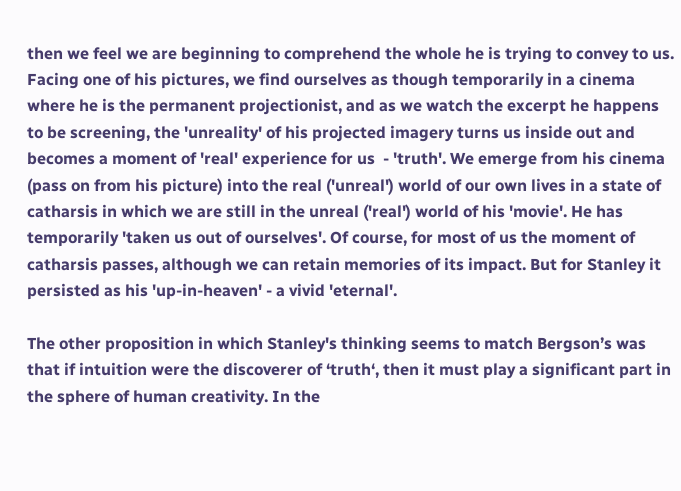then we feel we are beginning to comprehend the whole he is trying to convey to us. Facing one of his pictures, we find ourselves as though temporarily in a cinema where he is the permanent projectionist, and as we watch the excerpt he happens to be screening, the 'unreality' of his projected imagery turns us inside out and becomes a moment of 'real' experience for us  - 'truth'. We emerge from his cinema (pass on from his picture) into the real ('unreal') world of our own lives in a state of catharsis in which we are still in the unreal ('real') world of his 'movie'. He has temporarily 'taken us out of ourselves'. Of course, for most of us the moment of catharsis passes, although we can retain memories of its impact. But for Stanley it persisted as his 'up-in-heaven' - a vivid 'eternal'.

The other proposition in which Stanley's thinking seems to match Bergson’s was that if intuition were the discoverer of ‘truth‘, then it must play a significant part in the sphere of human creativity. In the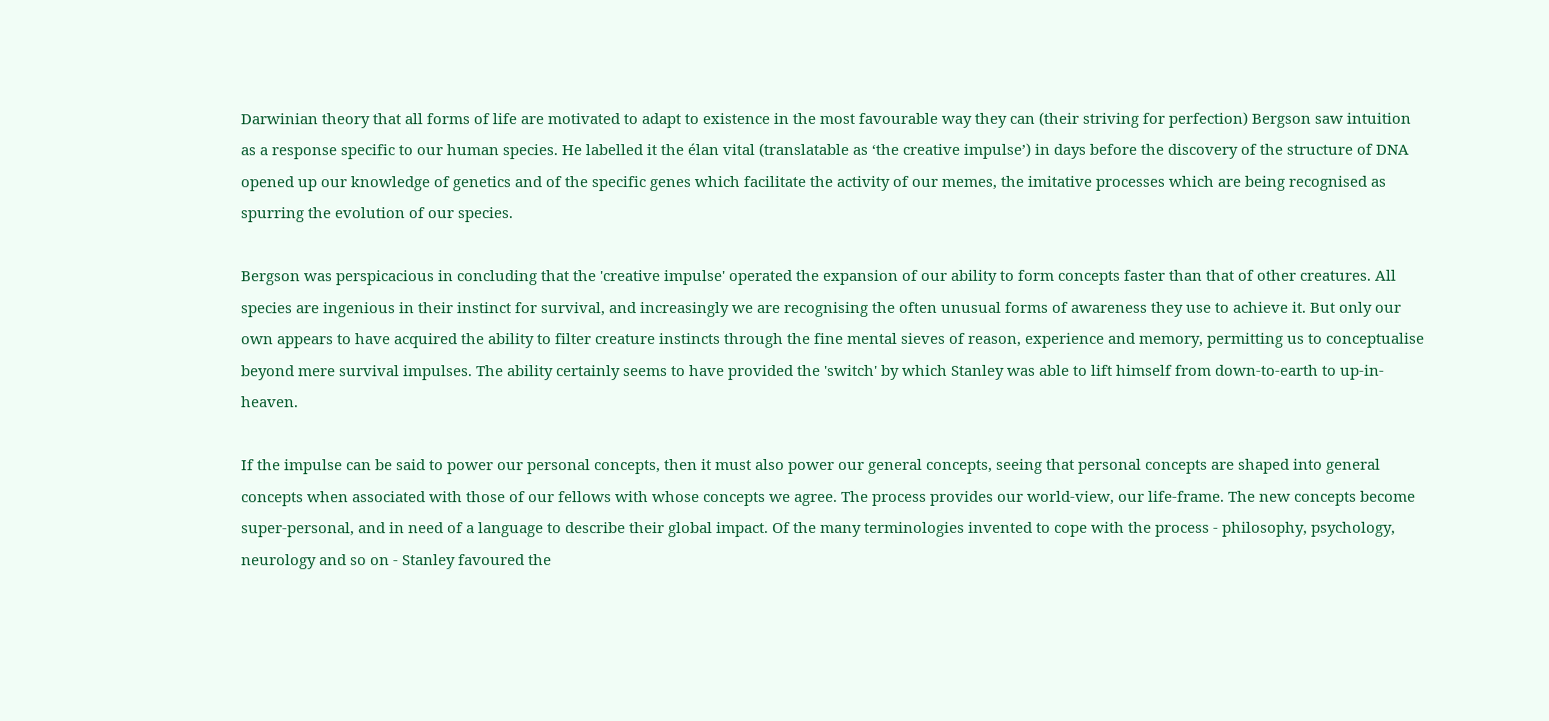Darwinian theory that all forms of life are motivated to adapt to existence in the most favourable way they can (their striving for perfection) Bergson saw intuition as a response specific to our human species. He labelled it the élan vital (translatable as ‘the creative impulse’) in days before the discovery of the structure of DNA opened up our knowledge of genetics and of the specific genes which facilitate the activity of our memes, the imitative processes which are being recognised as spurring the evolution of our species.

Bergson was perspicacious in concluding that the 'creative impulse' operated the expansion of our ability to form concepts faster than that of other creatures. All species are ingenious in their instinct for survival, and increasingly we are recognising the often unusual forms of awareness they use to achieve it. But only our own appears to have acquired the ability to filter creature instincts through the fine mental sieves of reason, experience and memory, permitting us to conceptualise beyond mere survival impulses. The ability certainly seems to have provided the 'switch' by which Stanley was able to lift himself from down-to-earth to up-in-heaven.

If the impulse can be said to power our personal concepts, then it must also power our general concepts, seeing that personal concepts are shaped into general concepts when associated with those of our fellows with whose concepts we agree. The process provides our world-view, our life-frame. The new concepts become super-personal, and in need of a language to describe their global impact. Of the many terminologies invented to cope with the process - philosophy, psychology, neurology and so on - Stanley favoured the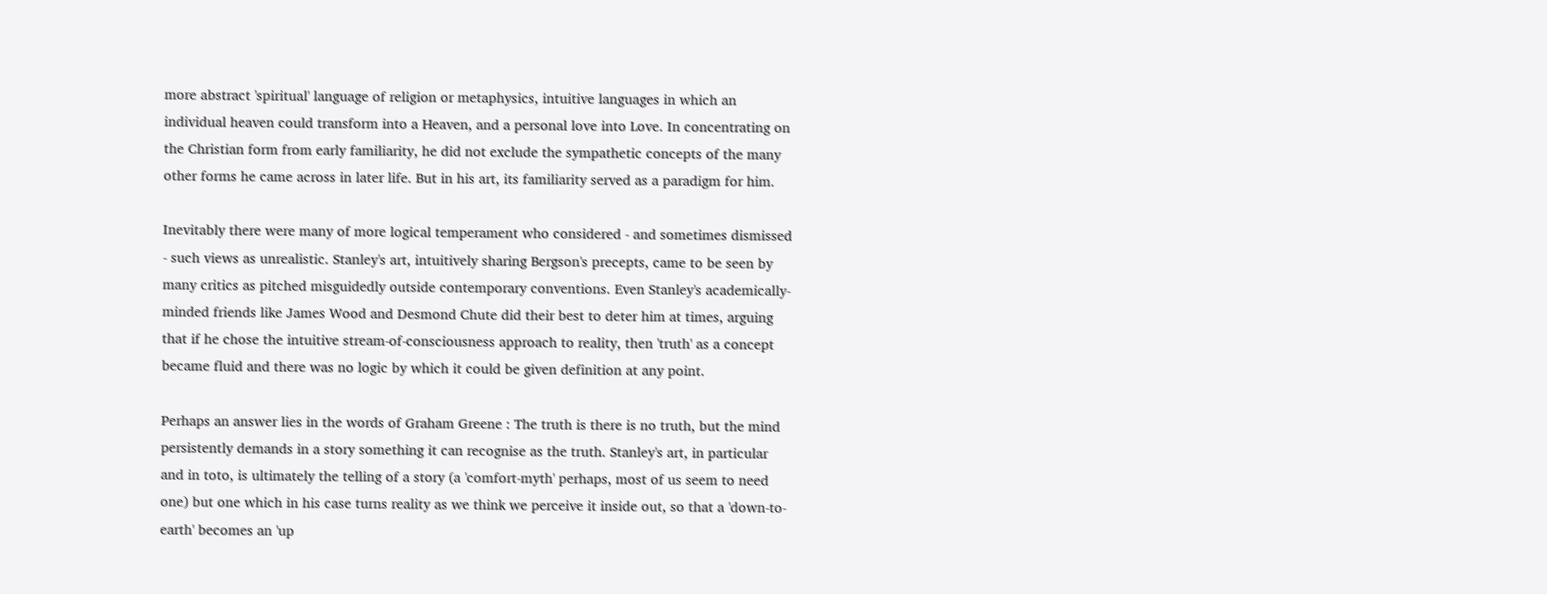more abstract 'spiritual' language of religion or metaphysics, intuitive languages in which an individual heaven could transform into a Heaven, and a personal love into Love. In concentrating on the Christian form from early familiarity, he did not exclude the sympathetic concepts of the many other forms he came across in later life. But in his art, its familiarity served as a paradigm for him.

Inevitably there were many of more logical temperament who considered - and sometimes dismissed - such views as unrealistic. Stanley's art, intuitively sharing Bergson's precepts, came to be seen by many critics as pitched misguidedly outside contemporary conventions. Even Stanley's academically-minded friends like James Wood and Desmond Chute did their best to deter him at times, arguing that if he chose the intuitive stream-of-consciousness approach to reality, then 'truth' as a concept became fluid and there was no logic by which it could be given definition at any point.

Perhaps an answer lies in the words of Graham Greene : The truth is there is no truth, but the mind persistently demands in a story something it can recognise as the truth. Stanley's art, in particular and in toto, is ultimately the telling of a story (a 'comfort-myth' perhaps, most of us seem to need one) but one which in his case turns reality as we think we perceive it inside out, so that a 'down-to-earth' becomes an 'up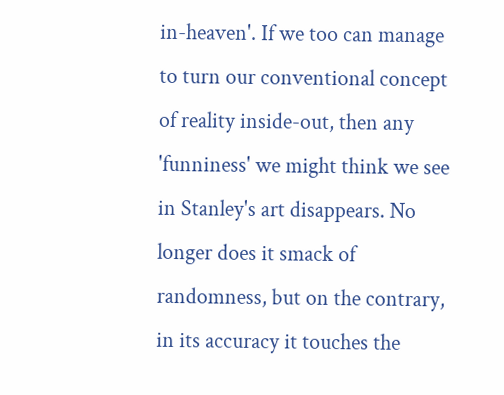in-heaven'. If we too can manage to turn our conventional concept of reality inside-out, then any 'funniness' we might think we see in Stanley's art disappears. No longer does it smack of randomness, but on the contrary, in its accuracy it touches the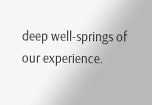deep well-springs of our experience.